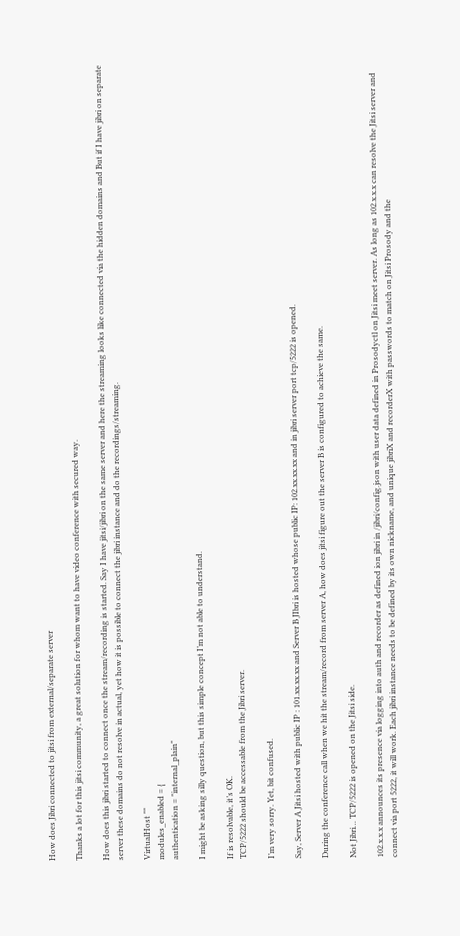How does Jibri connected to jitsi from external/separate server

Thanks a lot for this jitsi community, a great solution for whom want to have video conference with secured way.

How does this jibri started to connect once the stream/recording is started. Say I have jitsi/jibri on the same server and here the streaming looks like connected via the hidden domains and But if I have jibri on separate server these domains do not resolve in actual, yet how it is possible to connect the jibri instance and do the recordings/streaming.

VirtualHost ""
modules_enabled = {
authentication = "internal_plain"

I might be asking silly question, but this simple concept I’m not able to understand.

If is resolvable, it’s OK.
TCP/5222 should be accessable from the Jibri server.

I’m very sorry. Yet, bit confused.

Say, Server A Jitsi hosted with public IP : 101.xx.xx.xx and Server B JIbri is hosted whose public IP: 102.xx.xx.xx and in jibri server port tcp/5222 is opened.

During the conference call when we hit the stream/record from server A, how does jitsi figure out the server B is configured to achieve the same.

Not Jibri… TCP/5222 is opened on the Jitsi side.

102.x.x.x announces its presence via logging into auth and recorder as defined ion jibri in /jibri/config.json with user data defined in Prosodyctl on Jitsi meet server. As long as 102.x.x.x can resolve the Jitsi server and connect via port 5222, it will work. Each jibri instance needs to be defined by its own nickname, and unique jibriX and recorderX with passwords to match on Jitsi Prosody and the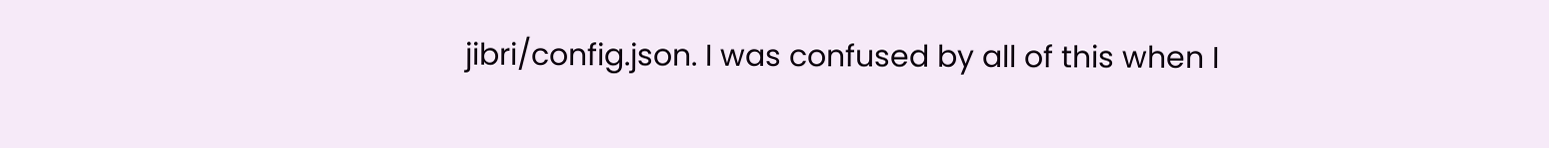jibri/config.json. I was confused by all of this when I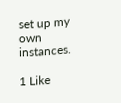set up my own instances.

1 Like